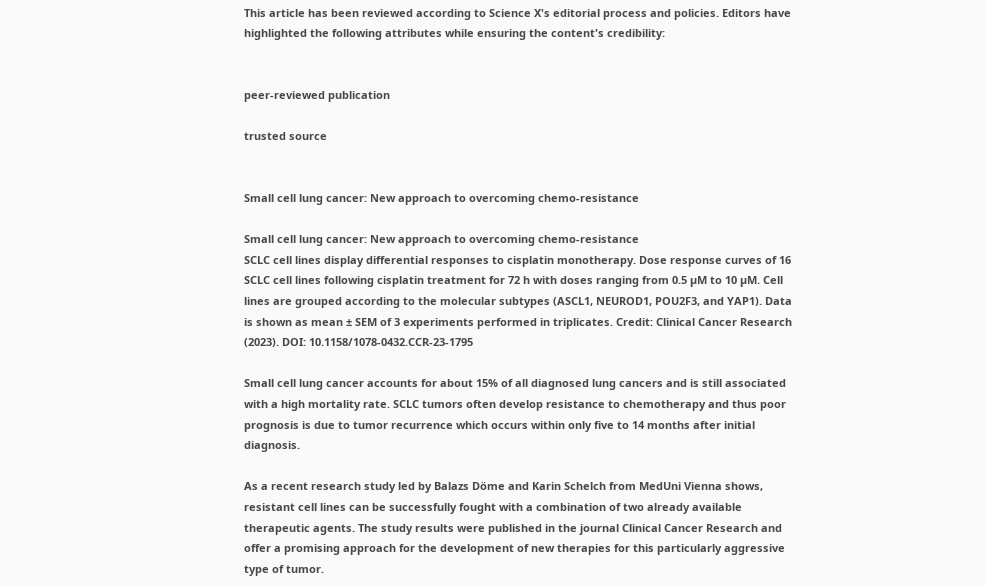This article has been reviewed according to Science X's editorial process and policies. Editors have highlighted the following attributes while ensuring the content's credibility:


peer-reviewed publication

trusted source


Small cell lung cancer: New approach to overcoming chemo-resistance

Small cell lung cancer: New approach to overcoming chemo-resistance
SCLC cell lines display differential responses to cisplatin monotherapy. Dose response curves of 16 SCLC cell lines following cisplatin treatment for 72 h with doses ranging from 0.5 µM to 10 µM. Cell lines are grouped according to the molecular subtypes (ASCL1, NEUROD1, POU2F3, and YAP1). Data is shown as mean ± SEM of 3 experiments performed in triplicates. Credit: Clinical Cancer Research (2023). DOI: 10.1158/1078-0432.CCR-23-1795

Small cell lung cancer accounts for about 15% of all diagnosed lung cancers and is still associated with a high mortality rate. SCLC tumors often develop resistance to chemotherapy and thus poor prognosis is due to tumor recurrence which occurs within only five to 14 months after initial diagnosis.

As a recent research study led by Balazs Döme and Karin Schelch from MedUni Vienna shows, resistant cell lines can be successfully fought with a combination of two already available therapeutic agents. The study results were published in the journal Clinical Cancer Research and offer a promising approach for the development of new therapies for this particularly aggressive type of tumor.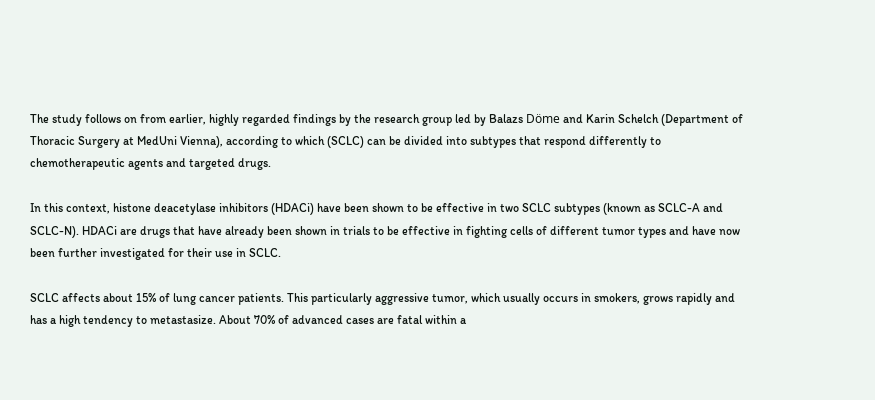The study follows on from earlier, highly regarded findings by the research group led by Balazs Döme and Karin Schelch (Department of Thoracic Surgery at MedUni Vienna), according to which (SCLC) can be divided into subtypes that respond differently to chemotherapeutic agents and targeted drugs.

In this context, histone deacetylase inhibitors (HDACi) have been shown to be effective in two SCLC subtypes (known as SCLC-A and SCLC-N). HDACi are drugs that have already been shown in trials to be effective in fighting cells of different tumor types and have now been further investigated for their use in SCLC.

SCLC affects about 15% of lung cancer patients. This particularly aggressive tumor, which usually occurs in smokers, grows rapidly and has a high tendency to metastasize. About 70% of advanced cases are fatal within a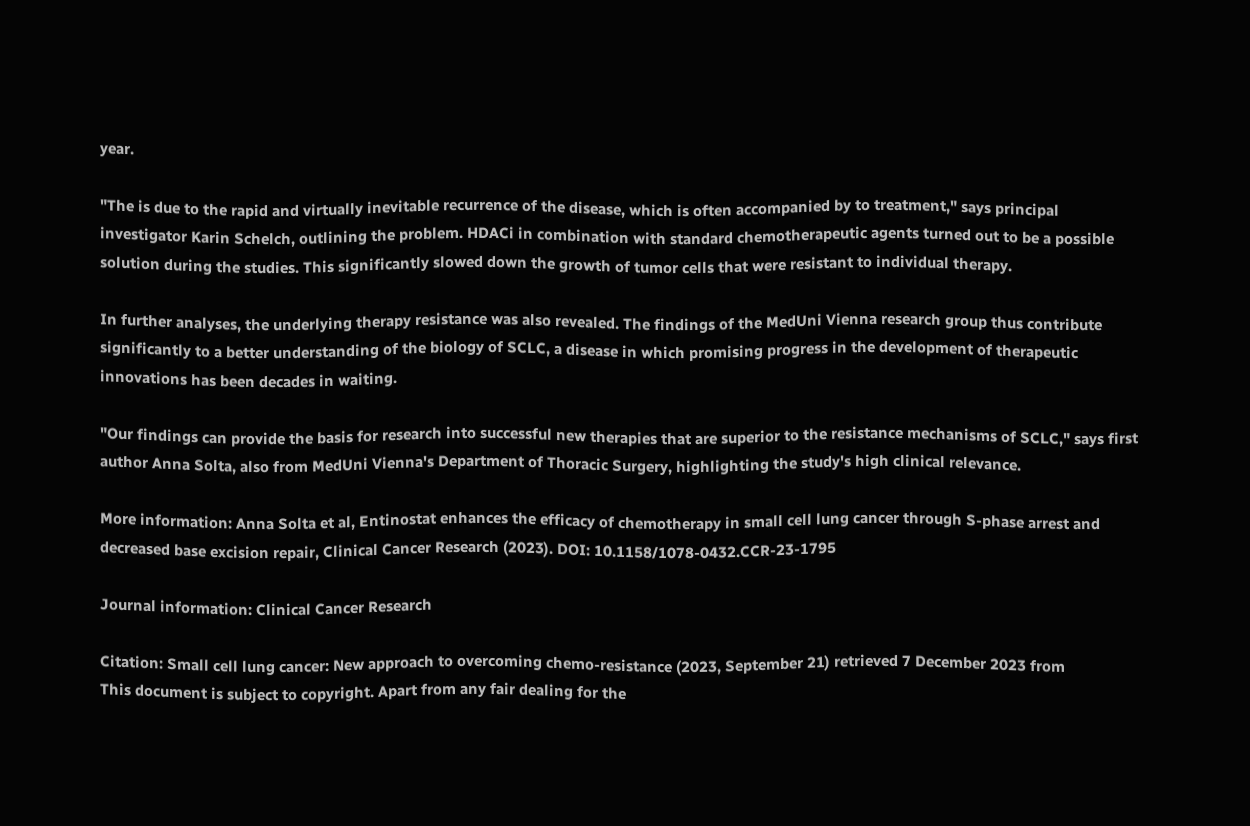year.

"The is due to the rapid and virtually inevitable recurrence of the disease, which is often accompanied by to treatment," says principal investigator Karin Schelch, outlining the problem. HDACi in combination with standard chemotherapeutic agents turned out to be a possible solution during the studies. This significantly slowed down the growth of tumor cells that were resistant to individual therapy.

In further analyses, the underlying therapy resistance was also revealed. The findings of the MedUni Vienna research group thus contribute significantly to a better understanding of the biology of SCLC, a disease in which promising progress in the development of therapeutic innovations has been decades in waiting.

"Our findings can provide the basis for research into successful new therapies that are superior to the resistance mechanisms of SCLC," says first author Anna Solta, also from MedUni Vienna's Department of Thoracic Surgery, highlighting the study's high clinical relevance.

More information: Anna Solta et al, Entinostat enhances the efficacy of chemotherapy in small cell lung cancer through S-phase arrest and decreased base excision repair, Clinical Cancer Research (2023). DOI: 10.1158/1078-0432.CCR-23-1795

Journal information: Clinical Cancer Research

Citation: Small cell lung cancer: New approach to overcoming chemo-resistance (2023, September 21) retrieved 7 December 2023 from
This document is subject to copyright. Apart from any fair dealing for the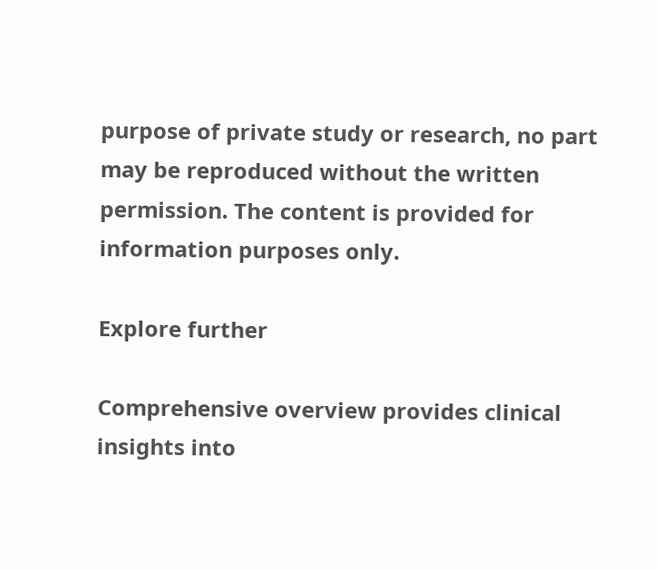purpose of private study or research, no part may be reproduced without the written permission. The content is provided for information purposes only.

Explore further

Comprehensive overview provides clinical insights into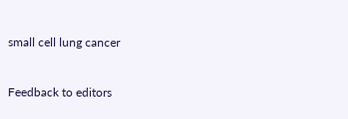small cell lung cancer


Feedback to editors